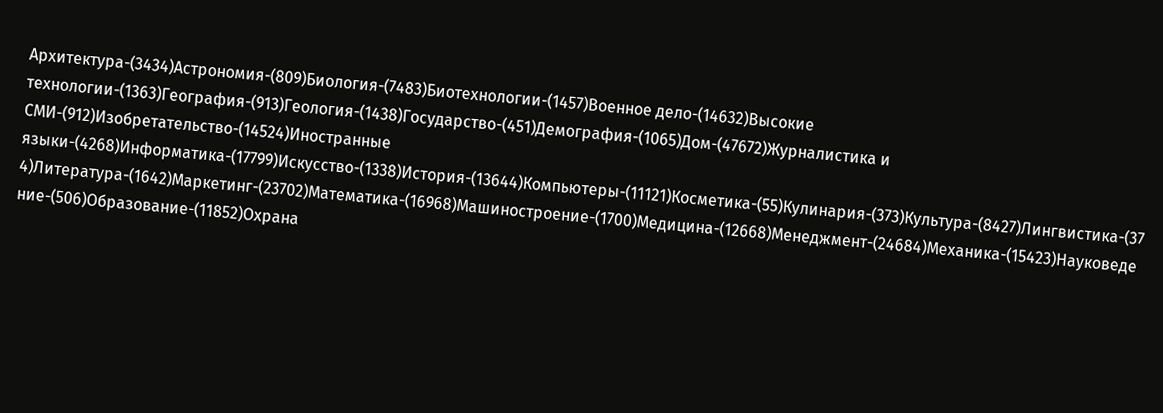Архитектура-(3434)Астрономия-(809)Биология-(7483)Биотехнологии-(1457)Военное дело-(14632)Высокие технологии-(1363)География-(913)Геология-(1438)Государство-(451)Демография-(1065)Дом-(47672)Журналистика и СМИ-(912)Изобретательство-(14524)Иностранные языки-(4268)Информатика-(17799)Искусство-(1338)История-(13644)Компьютеры-(11121)Косметика-(55)Кулинария-(373)Культура-(8427)Лингвистика-(374)Литература-(1642)Маркетинг-(23702)Математика-(16968)Машиностроение-(1700)Медицина-(12668)Менеджмент-(24684)Механика-(15423)Науковедение-(506)Образование-(11852)Охрана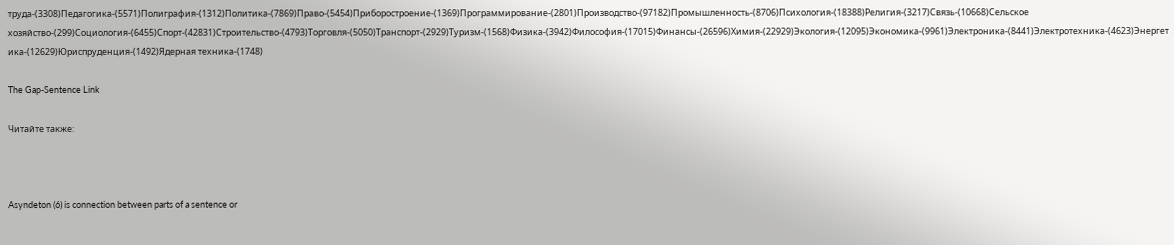труда-(3308)Педагогика-(5571)Полиграфия-(1312)Политика-(7869)Право-(5454)Приборостроение-(1369)Программирование-(2801)Производство-(97182)Промышленность-(8706)Психология-(18388)Религия-(3217)Связь-(10668)Сельское хозяйство-(299)Социология-(6455)Спорт-(42831)Строительство-(4793)Торговля-(5050)Транспорт-(2929)Туризм-(1568)Физика-(3942)Философия-(17015)Финансы-(26596)Химия-(22929)Экология-(12095)Экономика-(9961)Электроника-(8441)Электротехника-(4623)Энергетика-(12629)Юриспруденция-(1492)Ядерная техника-(1748)

The Gap-Sentence Link

Читайте также:



Asyndeton (6) is connection between parts of a sentence or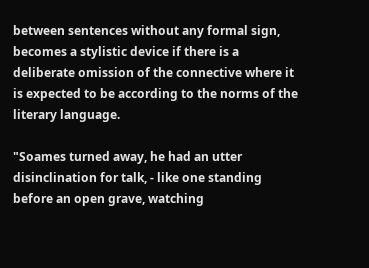between sentences without any formal sign, becomes a stylistic device if there is a deliberate omission of the connective where it is expected to be according to the norms of the literary language.

"Soames turned away, he had an utter disinclination for talk, - like one standing before an open grave, watching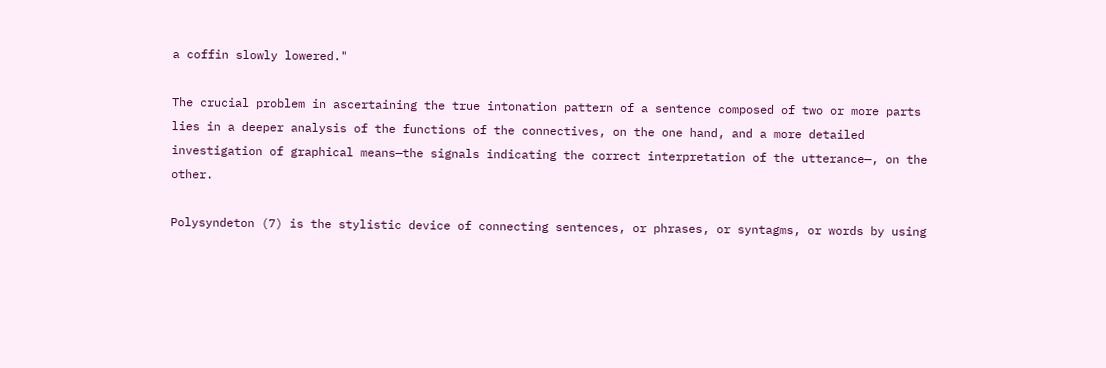a coffin slowly lowered."

The crucial problem in ascertaining the true intonation pattern of a sentence composed of two or more parts lies in a deeper analysis of the functions of the connectives, on the one hand, and a more detailed investigation of graphical means—the signals indicating the correct interpretation of the utterance—, on the other.

Polysyndeton (7) is the stylistic device of connecting sentences, or phrases, or syntagms, or words by using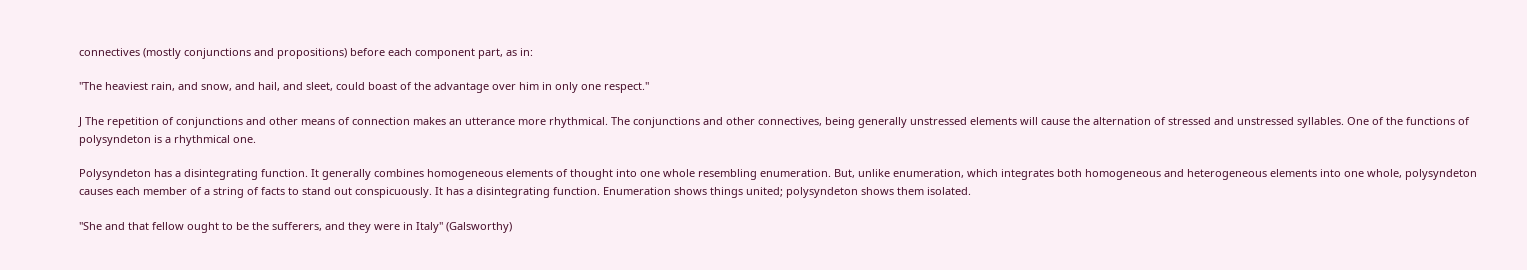connectives (mostly conjunctions and propositions) before each component part, as in:

"The heaviest rain, and snow, and hail, and sleet, could boast of the advantage over him in only one respect."

J The repetition of conjunctions and other means of connection makes an utterance more rhythmical. The conjunctions and other connectives, being generally unstressed elements will cause the alternation of stressed and unstressed syllables. One of the functions of polysyndeton is a rhythmical one.

Polysyndeton has a disintegrating function. It generally combines homogeneous elements of thought into one whole resembling enumeration. But, unlike enumeration, which integrates both homogeneous and heterogeneous elements into one whole, polysyndeton causes each member of a string of facts to stand out conspicuously. It has a disintegrating function. Enumeration shows things united; polysyndeton shows them isolated.

"She and that fellow ought to be the sufferers, and they were in Italy" (Galsworthy)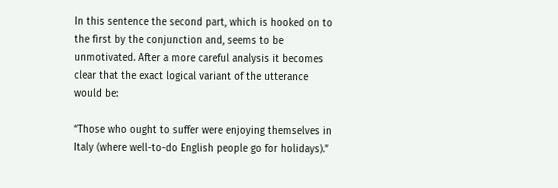In this sentence the second part, which is hooked on to the first by the conjunction and, seems to be unmotivated. After a more careful analysis it becomes clear that the exact logical variant of the utterance would be:

“Those who ought to suffer were enjoying themselves in Italy (where well-to-do English people go for holidays).”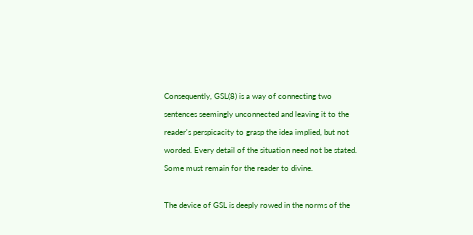Consequently, GSL(8) is a way of connecting two sentences seemingly unconnected and leaving it to the reader's perspicacity to grasp the idea implied, but not worded. Every detail of the situation need not be stated. Some must remain for the reader to divine.

The device of GSL is deeply rowed in the norms of the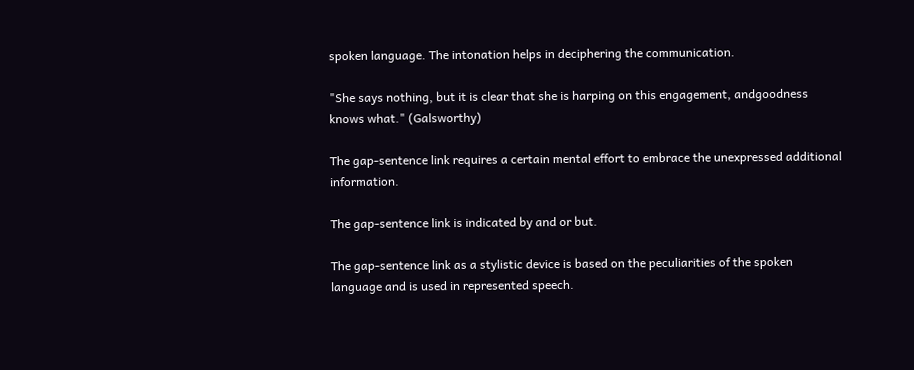spoken language. The intonation helps in deciphering the communication.

"She says nothing, but it is clear that she is harping on this engagement, andgoodness knows what." (Galsworthy)

The gap-sentence link requires a certain mental effort to embrace the unexpressed additional information.

The gap-sentence link is indicated by and or but.

The gap-sentence link as a stylistic device is based on the peculiarities of the spoken language and is used in represented speech.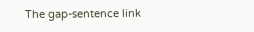The gap-sentence link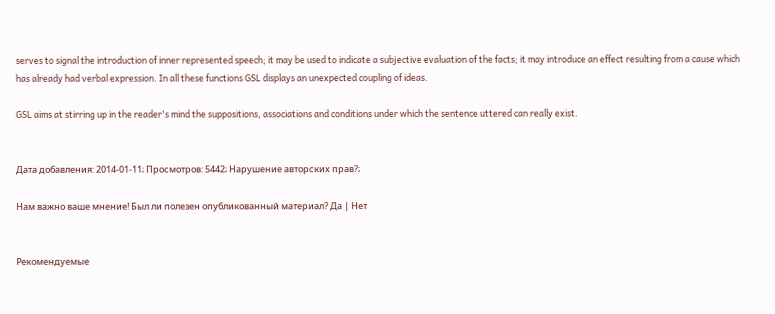serves to signal the introduction of inner represented speech; it may be used to indicate a subjective evaluation of the facts; it may introduce an effect resulting from a cause which has already had verbal expression. In all these functions GSL displays an unexpected coupling of ideas.

GSL aims at stirring up in the reader's mind the suppositions, associations and conditions under which the sentence uttered can really exist.


Дата добавления: 2014-01-11; Просмотров: 5442; Нарушение авторских прав?;

Нам важно ваше мнение! Был ли полезен опубликованный материал? Да | Нет


Рекомендуемые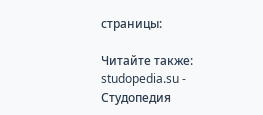страницы:

Читайте также:
studopedia.su - Студопедия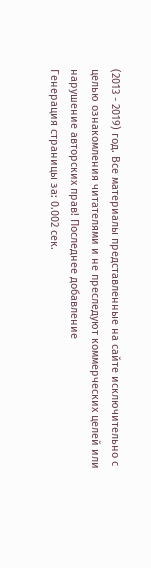(2013 - 2019) год. Все материалы представленные на сайте исключительно с целью ознакомления читателями и не преследуют коммерческих целей или нарушение авторских прав! Последнее добавление
Генерация страницы за: 0.002 сек.